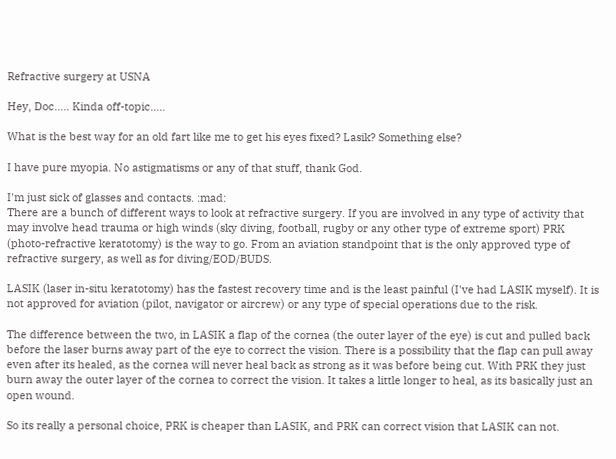Refractive surgery at USNA

Hey, Doc..... Kinda off-topic.....

What is the best way for an old fart like me to get his eyes fixed? Lasik? Something else?

I have pure myopia. No astigmatisms or any of that stuff, thank God.

I'm just sick of glasses and contacts. :mad:
There are a bunch of different ways to look at refractive surgery. If you are involved in any type of activity that may involve head trauma or high winds (sky diving, football, rugby or any other type of extreme sport) PRK (photo-refractive keratotomy) is the way to go. From an aviation standpoint that is the only approved type of refractive surgery, as well as for diving/EOD/BUDS.

LASIK (laser in-situ keratotomy) has the fastest recovery time and is the least painful (I've had LASIK myself). It is not approved for aviation (pilot, navigator or aircrew) or any type of special operations due to the risk.

The difference between the two, in LASIK a flap of the cornea (the outer layer of the eye) is cut and pulled back before the laser burns away part of the eye to correct the vision. There is a possibility that the flap can pull away even after its healed, as the cornea will never heal back as strong as it was before being cut. With PRK they just burn away the outer layer of the cornea to correct the vision. It takes a little longer to heal, as its basically just an open wound.

So its really a personal choice, PRK is cheaper than LASIK, and PRK can correct vision that LASIK can not.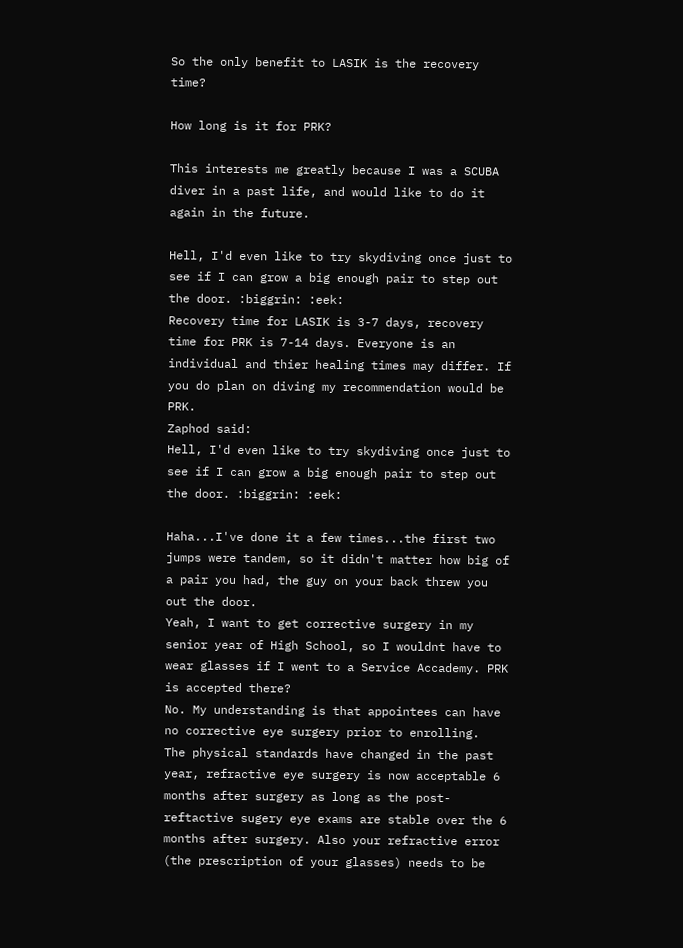So the only benefit to LASIK is the recovery time?

How long is it for PRK?

This interests me greatly because I was a SCUBA diver in a past life, and would like to do it again in the future.

Hell, I'd even like to try skydiving once just to see if I can grow a big enough pair to step out the door. :biggrin: :eek:
Recovery time for LASIK is 3-7 days, recovery time for PRK is 7-14 days. Everyone is an individual and thier healing times may differ. If you do plan on diving my recommendation would be PRK.
Zaphod said:
Hell, I'd even like to try skydiving once just to see if I can grow a big enough pair to step out the door. :biggrin: :eek:

Haha...I've done it a few times...the first two jumps were tandem, so it didn't matter how big of a pair you had, the guy on your back threw you out the door.
Yeah, I want to get corrective surgery in my senior year of High School, so I wouldnt have to wear glasses if I went to a Service Accademy. PRK is accepted there?
No. My understanding is that appointees can have no corrective eye surgery prior to enrolling.
The physical standards have changed in the past year, refractive eye surgery is now acceptable 6 months after surgery as long as the post-reftactive sugery eye exams are stable over the 6 months after surgery. Also your refractive error (the prescription of your glasses) needs to be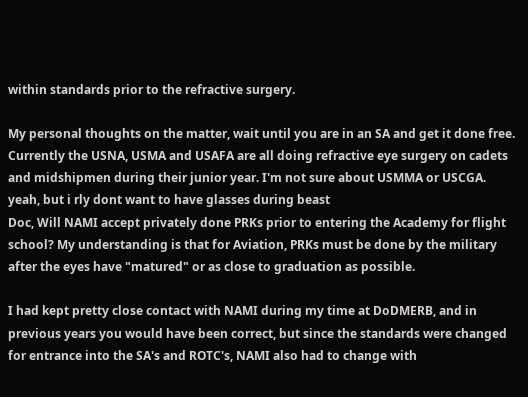within standards prior to the refractive surgery.

My personal thoughts on the matter, wait until you are in an SA and get it done free. Currently the USNA, USMA and USAFA are all doing refractive eye surgery on cadets and midshipmen during their junior year. I'm not sure about USMMA or USCGA.
yeah, but i rly dont want to have glasses during beast
Doc, Will NAMI accept privately done PRKs prior to entering the Academy for flight school? My understanding is that for Aviation, PRKs must be done by the military after the eyes have "matured" or as close to graduation as possible.

I had kept pretty close contact with NAMI during my time at DoDMERB, and in previous years you would have been correct, but since the standards were changed for entrance into the SA's and ROTC's, NAMI also had to change with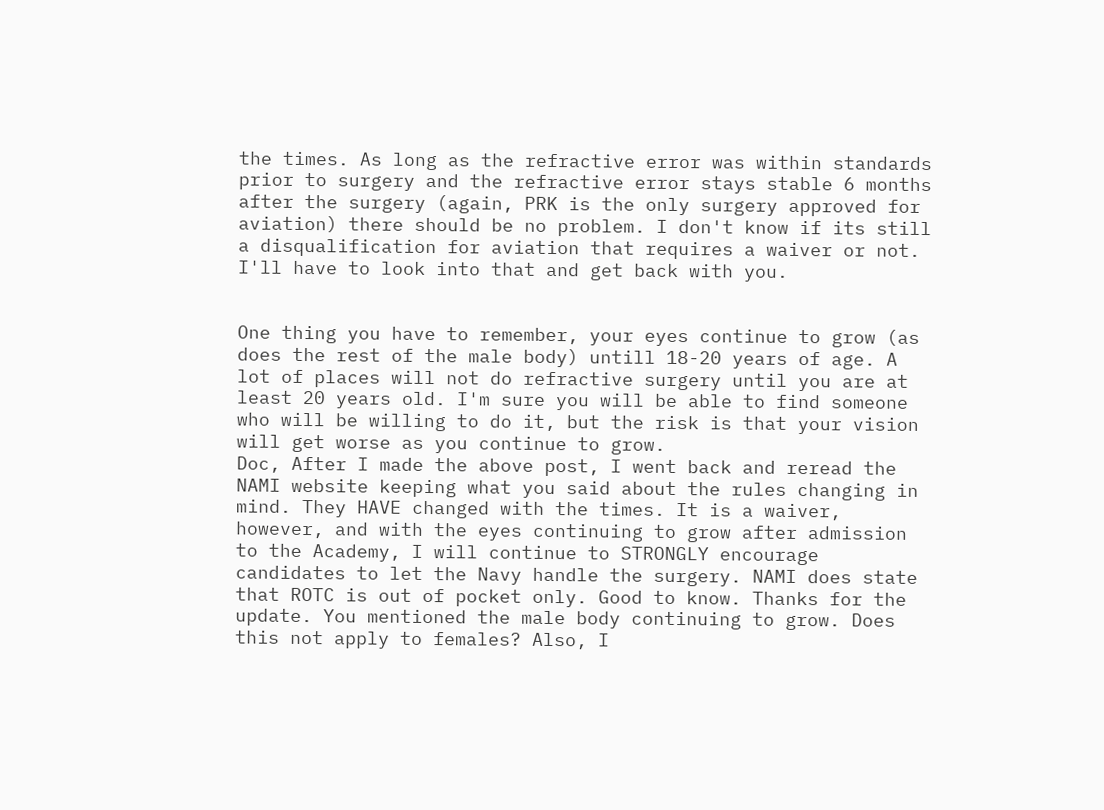the times. As long as the refractive error was within standards prior to surgery and the refractive error stays stable 6 months after the surgery (again, PRK is the only surgery approved for aviation) there should be no problem. I don't know if its still a disqualification for aviation that requires a waiver or not. I'll have to look into that and get back with you.


One thing you have to remember, your eyes continue to grow (as does the rest of the male body) untill 18-20 years of age. A lot of places will not do refractive surgery until you are at least 20 years old. I'm sure you will be able to find someone who will be willing to do it, but the risk is that your vision will get worse as you continue to grow.
Doc, After I made the above post, I went back and reread the NAMI website keeping what you said about the rules changing in mind. They HAVE changed with the times. It is a waiver, however, and with the eyes continuing to grow after admission to the Academy, I will continue to STRONGLY encourage candidates to let the Navy handle the surgery. NAMI does state that ROTC is out of pocket only. Good to know. Thanks for the update. You mentioned the male body continuing to grow. Does this not apply to females? Also, I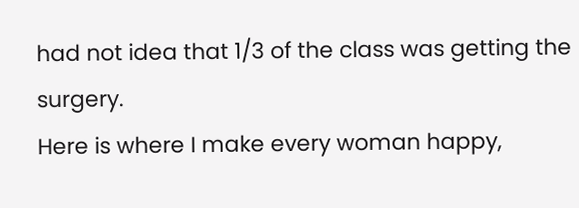had not idea that 1/3 of the class was getting the surgery.
Here is where I make every woman happy,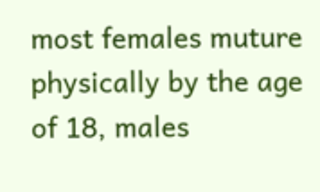most females muture physically by the age of 18, males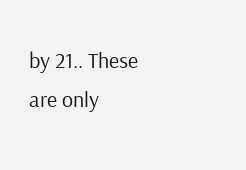by 21.. These are only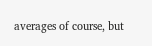averages of course, but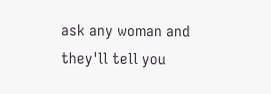ask any woman and they'll tell you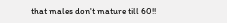that males don't mature till 60!!